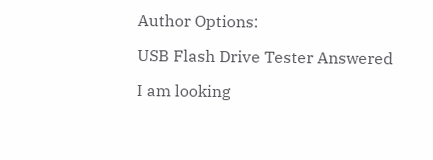Author Options:

USB Flash Drive Tester Answered

I am looking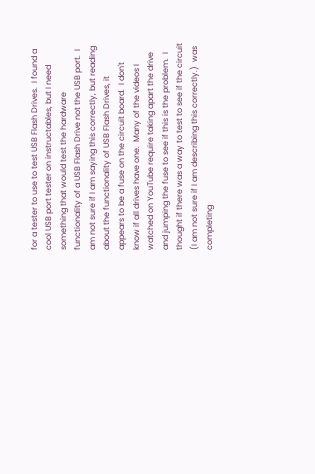for a tester to use to test USB Flash Drives.  I found a cool USB port tester on instructables, but I need something that would test the hardware functionality of a USB Flash Drive not the USB port.  I am not sure if I am saying this correctly, but reading about the functionality of USB Flash Drives, it appears to be a fuse on the circuit board.  I don't know if all drives have one.  Many of the videos I watched on YouTube require taking apart the drive and jumping the fuse to see if this is the problem.  I thought if there was a way to test to see if the circuit (I am not sure if I am describing this correctly.)  was completing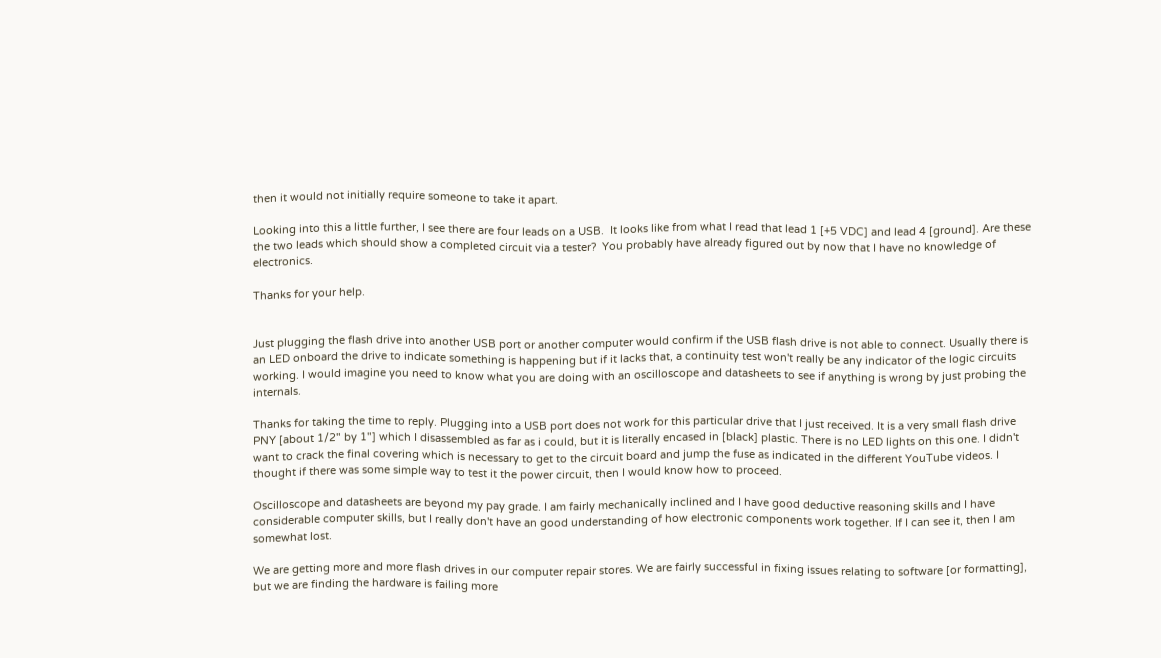then it would not initially require someone to take it apart.

Looking into this a little further, I see there are four leads on a USB.  It looks like from what I read that lead 1 [+5 VDC] and lead 4 [ground]. Are these the two leads which should show a completed circuit via a tester?  You probably have already figured out by now that I have no knowledge of electronics.

Thanks for your help.


Just plugging the flash drive into another USB port or another computer would confirm if the USB flash drive is not able to connect. Usually there is an LED onboard the drive to indicate something is happening but if it lacks that, a continuity test won't really be any indicator of the logic circuits working. I would imagine you need to know what you are doing with an oscilloscope and datasheets to see if anything is wrong by just probing the internals.

Thanks for taking the time to reply. Plugging into a USB port does not work for this particular drive that I just received. It is a very small flash drive PNY [about 1/2" by 1"] which I disassembled as far as i could, but it is literally encased in [black] plastic. There is no LED lights on this one. I didn't want to crack the final covering which is necessary to get to the circuit board and jump the fuse as indicated in the different YouTube videos. I thought if there was some simple way to test it the power circuit, then I would know how to proceed.

Oscilloscope and datasheets are beyond my pay grade. I am fairly mechanically inclined and I have good deductive reasoning skills and I have considerable computer skills, but I really don't have an good understanding of how electronic components work together. If I can see it, then I am somewhat lost.

We are getting more and more flash drives in our computer repair stores. We are fairly successful in fixing issues relating to software [or formatting], but we are finding the hardware is failing more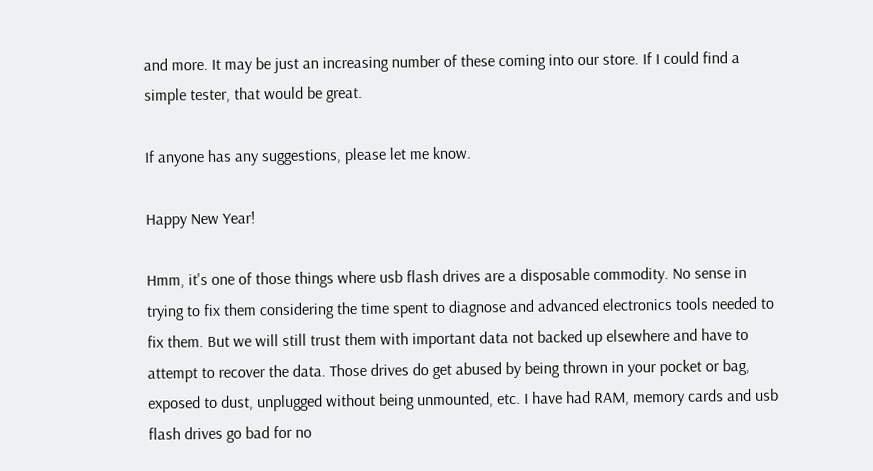and more. It may be just an increasing number of these coming into our store. If I could find a simple tester, that would be great.

If anyone has any suggestions, please let me know.

Happy New Year!

Hmm, it's one of those things where usb flash drives are a disposable commodity. No sense in trying to fix them considering the time spent to diagnose and advanced electronics tools needed to fix them. But we will still trust them with important data not backed up elsewhere and have to attempt to recover the data. Those drives do get abused by being thrown in your pocket or bag, exposed to dust, unplugged without being unmounted, etc. I have had RAM, memory cards and usb flash drives go bad for no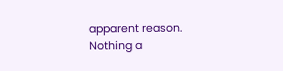apparent reason. Nothing a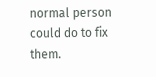normal person could do to fix them.